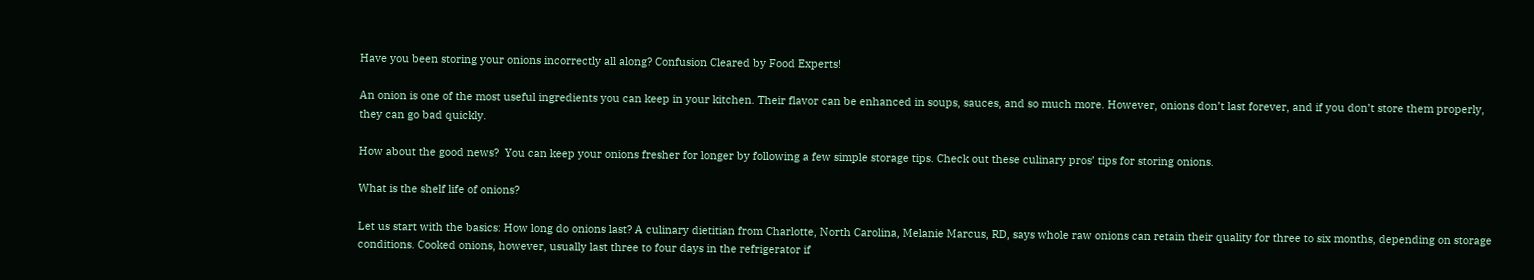Have you been storing your onions incorrectly all along? Confusion Cleared by Food Experts!

An onion is one of the most useful ingredients you can keep in your kitchen. Their flavor can be enhanced in soups, sauces, and so much more. However, onions don’t last forever, and if you don’t store them properly, they can go bad quickly.

How about the good news?  You can keep your onions fresher for longer by following a few simple storage tips. Check out these culinary pros’ tips for storing onions.

What is the shelf life of onions?

Let us start with the basics: How long do onions last? A culinary dietitian from Charlotte, North Carolina, Melanie Marcus, RD, says whole raw onions can retain their quality for three to six months, depending on storage conditions. Cooked onions, however, usually last three to four days in the refrigerator if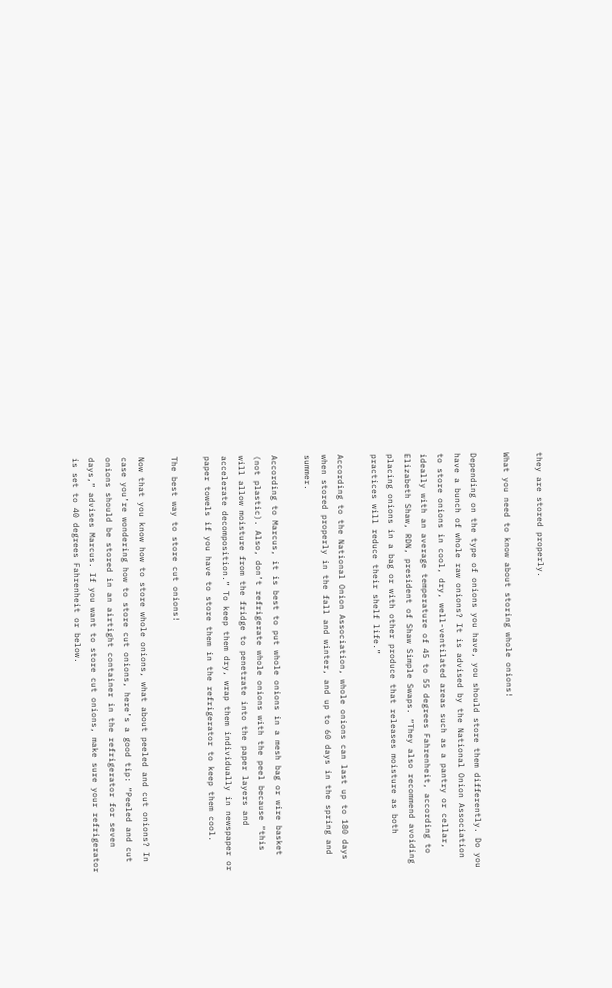they are stored properly.

What you need to know about storing whole onions!

Depending on the type of onions you have, you should store them differently. Do you have a bunch of whole raw onions? It is advised by the National Onion Association to store onions in cool, dry, well-ventilated areas such as a pantry or cellar, ideally with an average temperature of 45 to 55 degrees Fahrenheit, according to Elizabeth Shaw, RDN, president of Shaw Simple Swaps. “They also recommend avoiding placing onions in a bag or with other produce that releases moisture as both practices will reduce their shelf life.”

According to the National Onion Association, whole onions can last up to 180 days when stored properly in the fall and winter, and up to 60 days in the spring and summer.

According to Marcus, it is best to put whole onions in a mesh bag or wire basket (not plastic). Also, don’t refrigerate whole onions with the peel because “this will allow moisture from the fridge to penetrate into the paper layers and accelerate decomposition.” To keep them dry, wrap them individually in newspaper or paper towels if you have to store them in the refrigerator to keep them cool.

The best way to store cut onions!

Now that you know how to store whole onions, what about peeled and cut onions? In case you’re wondering how to store cut onions, here’s a good tip: “Peeled and cut onions should be stored in an airtight container in the refrigerator for seven days,” advises Marcus. If you want to store cut onions, make sure your refrigerator is set to 40 degrees Fahrenheit or below.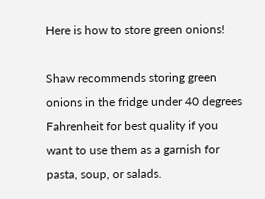Here is how to store green onions!

Shaw recommends storing green onions in the fridge under 40 degrees Fahrenheit for best quality if you want to use them as a garnish for pasta, soup, or salads.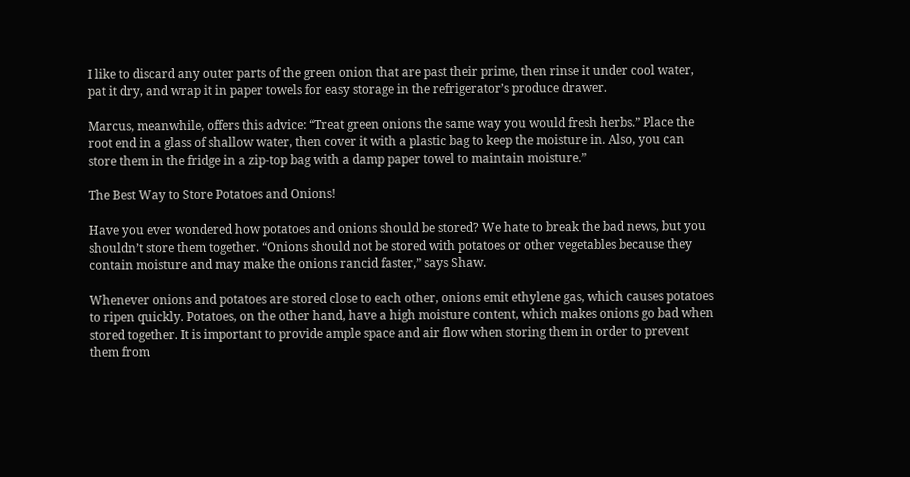I like to discard any outer parts of the green onion that are past their prime, then rinse it under cool water, pat it dry, and wrap it in paper towels for easy storage in the refrigerator’s produce drawer.

Marcus, meanwhile, offers this advice: “Treat green onions the same way you would fresh herbs.” Place the root end in a glass of shallow water, then cover it with a plastic bag to keep the moisture in. Also, you can store them in the fridge in a zip-top bag with a damp paper towel to maintain moisture.”

The Best Way to Store Potatoes and Onions!

Have you ever wondered how potatoes and onions should be stored? We hate to break the bad news, but you shouldn’t store them together. “Onions should not be stored with potatoes or other vegetables because they contain moisture and may make the onions rancid faster,” says Shaw.

Whenever onions and potatoes are stored close to each other, onions emit ethylene gas, which causes potatoes to ripen quickly. Potatoes, on the other hand, have a high moisture content, which makes onions go bad when stored together. It is important to provide ample space and air flow when storing them in order to prevent them from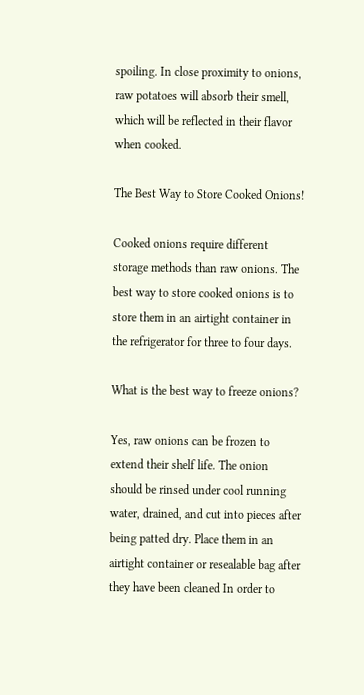spoiling. In close proximity to onions, raw potatoes will absorb their smell, which will be reflected in their flavor when cooked.

The Best Way to Store Cooked Onions!

Cooked onions require different storage methods than raw onions. The best way to store cooked onions is to store them in an airtight container in the refrigerator for three to four days.

What is the best way to freeze onions?

Yes, raw onions can be frozen to extend their shelf life. The onion should be rinsed under cool running water, drained, and cut into pieces after being patted dry. Place them in an airtight container or resealable bag after they have been cleaned In order to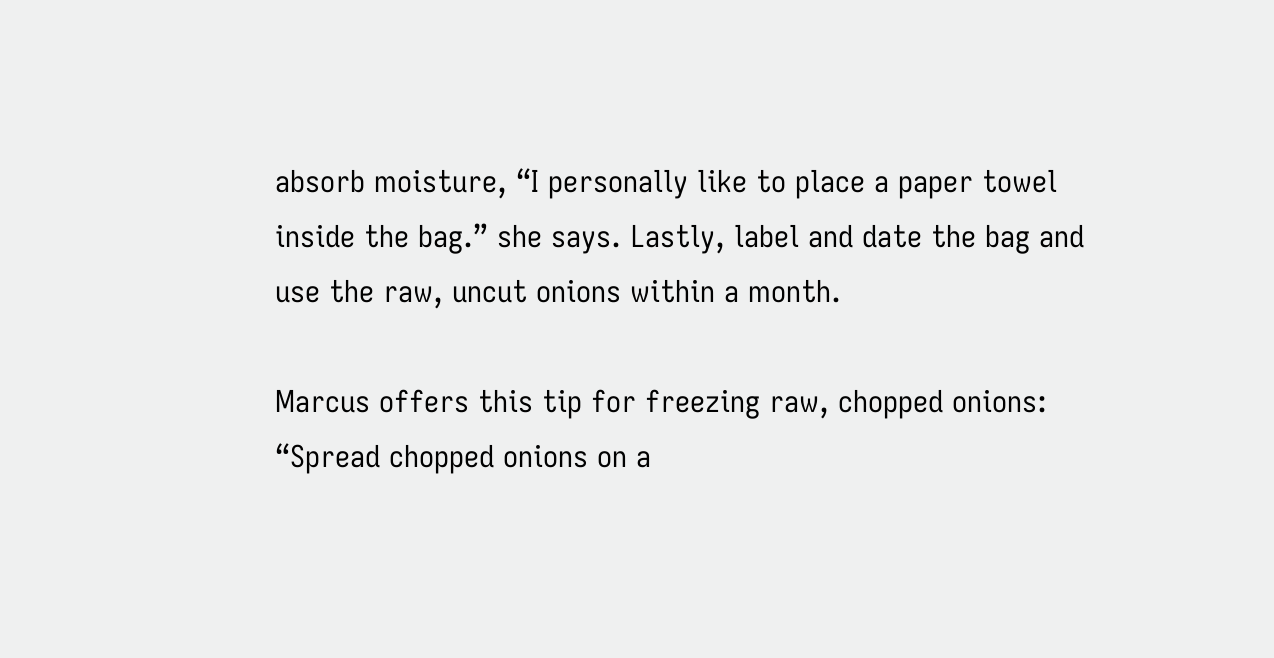absorb moisture, “I personally like to place a paper towel inside the bag.” she says. Lastly, label and date the bag and use the raw, uncut onions within a month.

Marcus offers this tip for freezing raw, chopped onions: “Spread chopped onions on a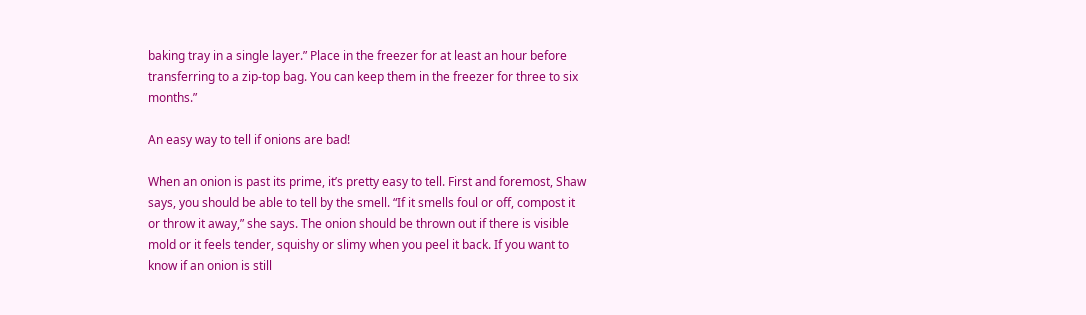baking tray in a single layer.” Place in the freezer for at least an hour before transferring to a zip-top bag. You can keep them in the freezer for three to six months.”

An easy way to tell if onions are bad!

When an onion is past its prime, it’s pretty easy to tell. First and foremost, Shaw says, you should be able to tell by the smell. “If it smells foul or off, compost it or throw it away,” she says. The onion should be thrown out if there is visible mold or it feels tender, squishy or slimy when you peel it back. If you want to know if an onion is still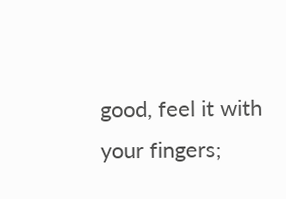good, feel it with your fingers;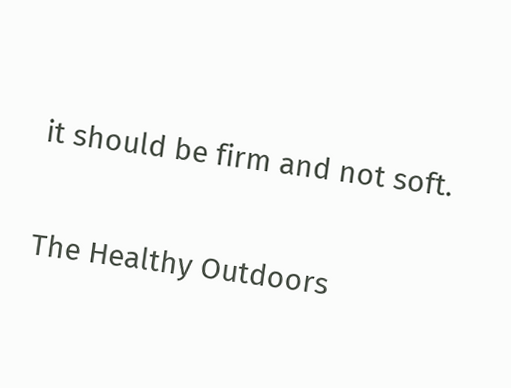it should be firm and not soft.

The Healthy Outdoors